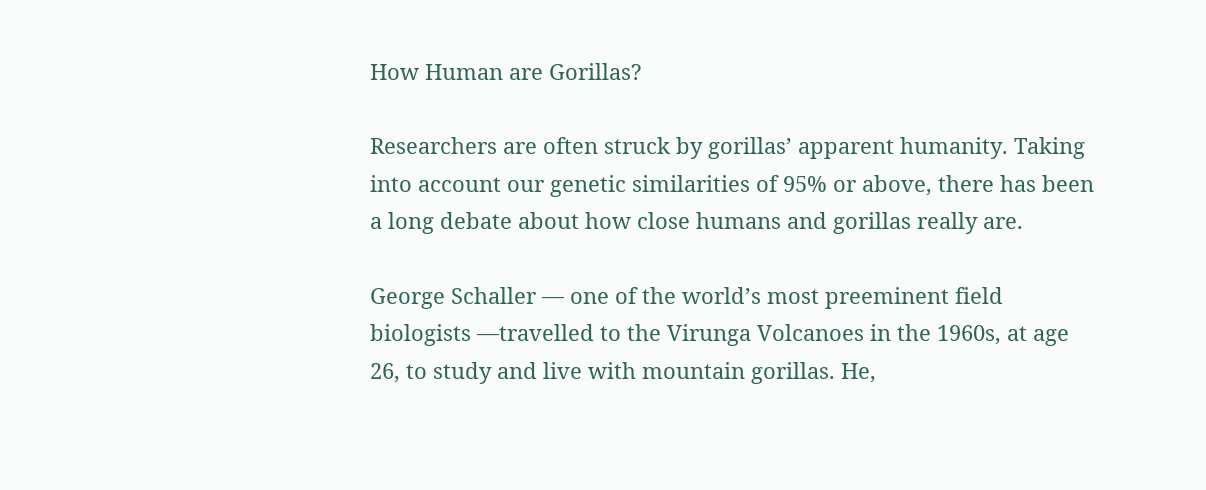How Human are Gorillas?

Researchers are often struck by gorillas’ apparent humanity. Taking into account our genetic similarities of 95% or above, there has been a long debate about how close humans and gorillas really are.

George Schaller — one of the world’s most preeminent field biologists —travelled to the Virunga Volcanoes in the 1960s, at age 26, to study and live with mountain gorillas. He,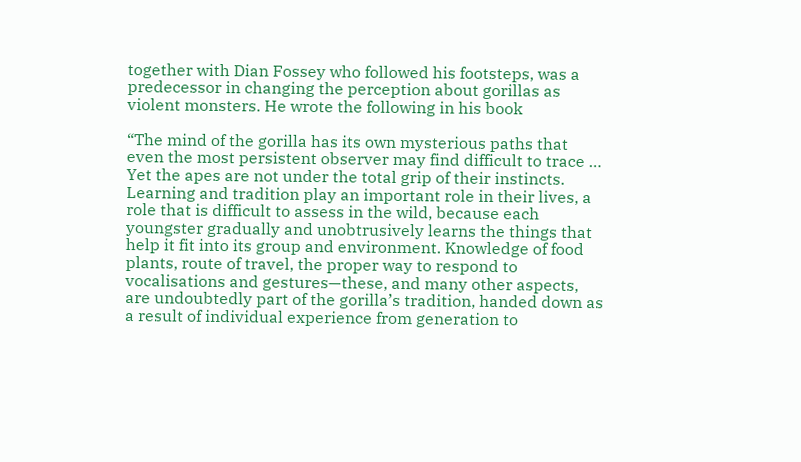together with Dian Fossey who followed his footsteps, was a predecessor in changing the perception about gorillas as violent monsters. He wrote the following in his book

“The mind of the gorilla has its own mysterious paths that even the most persistent observer may find difficult to trace … Yet the apes are not under the total grip of their instincts. Learning and tradition play an important role in their lives, a role that is difficult to assess in the wild, because each youngster gradually and unobtrusively learns the things that help it fit into its group and environment. Knowledge of food plants, route of travel, the proper way to respond to vocalisations and gestures—these, and many other aspects, are undoubtedly part of the gorilla’s tradition, handed down as a result of individual experience from generation to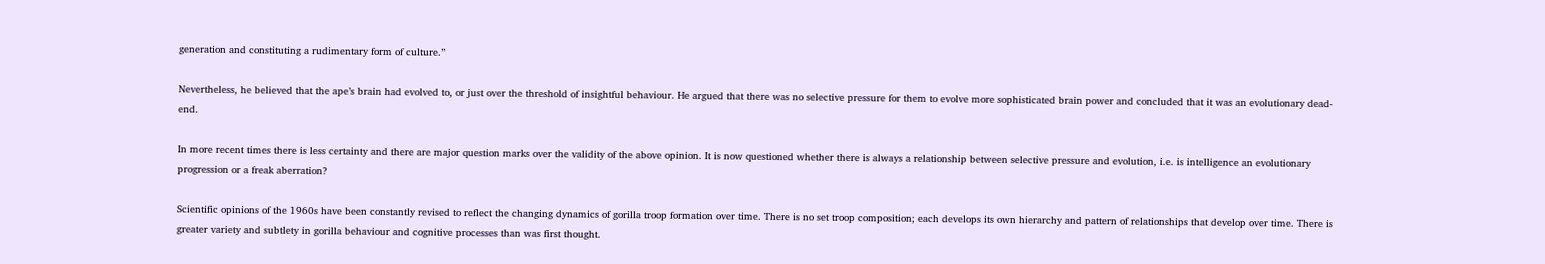generation and constituting a rudimentary form of culture.”

Nevertheless, he believed that the ape’s brain had evolved to, or just over the threshold of insightful behaviour. He argued that there was no selective pressure for them to evolve more sophisticated brain power and concluded that it was an evolutionary dead-end.

In more recent times there is less certainty and there are major question marks over the validity of the above opinion. It is now questioned whether there is always a relationship between selective pressure and evolution, i.e. is intelligence an evolutionary progression or a freak aberration?

Scientific opinions of the 1960s have been constantly revised to reflect the changing dynamics of gorilla troop formation over time. There is no set troop composition; each develops its own hierarchy and pattern of relationships that develop over time. There is greater variety and subtlety in gorilla behaviour and cognitive processes than was first thought.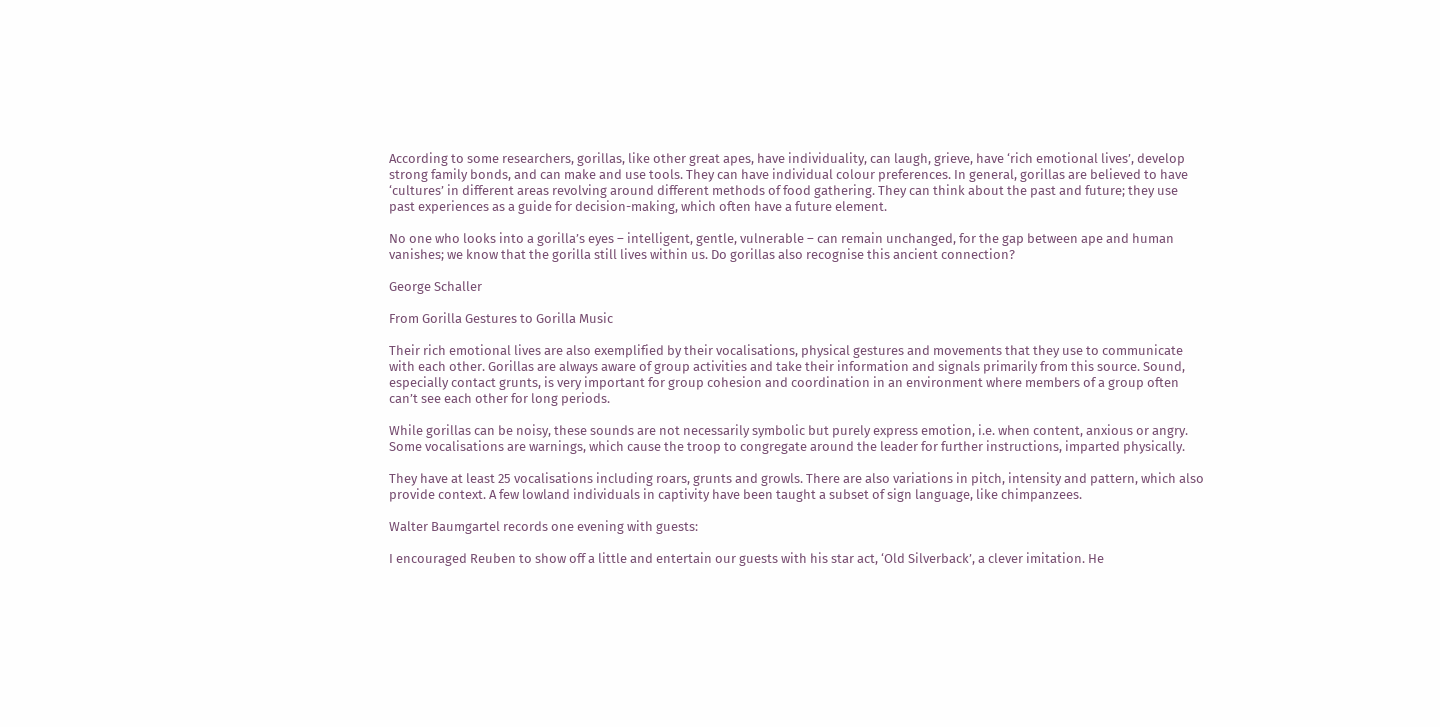According to some researchers, gorillas, like other great apes, have individuality, can laugh, grieve, have ‘rich emotional lives’, develop strong family bonds, and can make and use tools. They can have individual colour preferences. In general, gorillas are believed to have ‘cultures’ in different areas revolving around different methods of food gathering. They can think about the past and future; they use past experiences as a guide for decision-making, which often have a future element.

No one who looks into a gorilla’s eyes – intelligent, gentle, vulnerable – can remain unchanged, for the gap between ape and human vanishes; we know that the gorilla still lives within us. Do gorillas also recognise this ancient connection?

George Schaller

From Gorilla Gestures to Gorilla Music

Their rich emotional lives are also exemplified by their vocalisations, physical gestures and movements that they use to communicate with each other. Gorillas are always aware of group activities and take their information and signals primarily from this source. Sound, especially contact grunts, is very important for group cohesion and coordination in an environment where members of a group often can’t see each other for long periods.

While gorillas can be noisy, these sounds are not necessarily symbolic but purely express emotion, i.e. when content, anxious or angry. Some vocalisations are warnings, which cause the troop to congregate around the leader for further instructions, imparted physically.

They have at least 25 vocalisations including roars, grunts and growls. There are also variations in pitch, intensity and pattern, which also provide context. A few lowland individuals in captivity have been taught a subset of sign language, like chimpanzees.

Walter Baumgartel records one evening with guests:

I encouraged Reuben to show off a little and entertain our guests with his star act, ‘Old Silverback’, a clever imitation. He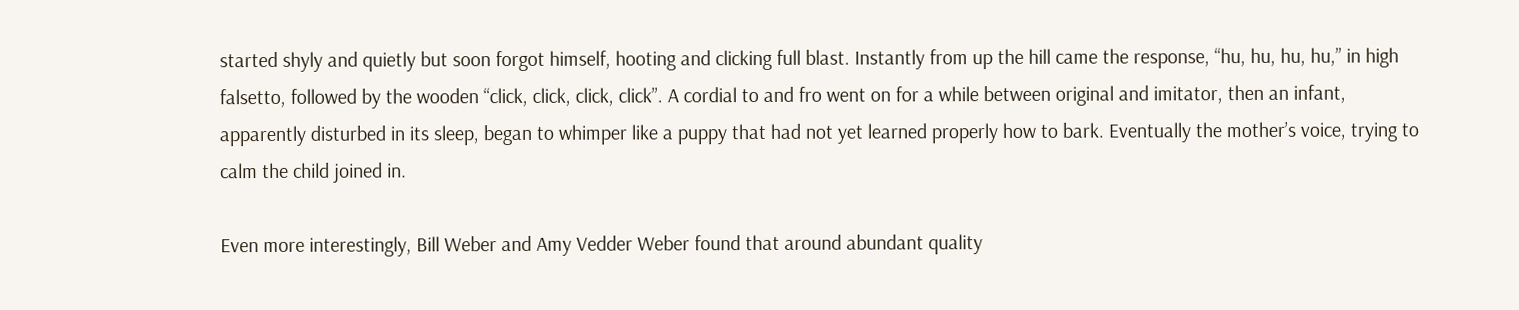started shyly and quietly but soon forgot himself, hooting and clicking full blast. Instantly from up the hill came the response, “hu, hu, hu, hu,” in high falsetto, followed by the wooden “click, click, click, click”. A cordial to and fro went on for a while between original and imitator, then an infant, apparently disturbed in its sleep, began to whimper like a puppy that had not yet learned properly how to bark. Eventually the mother’s voice, trying to calm the child joined in.

Even more interestingly, Bill Weber and Amy Vedder Weber found that around abundant quality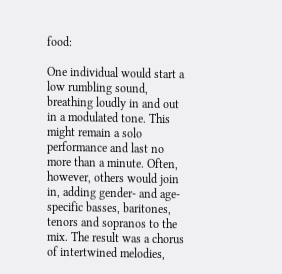food:

One individual would start a low rumbling sound, breathing loudly in and out in a modulated tone. This might remain a solo performance and last no more than a minute. Often, however, others would join in, adding gender- and age-specific basses, baritones, tenors and sopranos to the mix. The result was a chorus of intertwined melodies,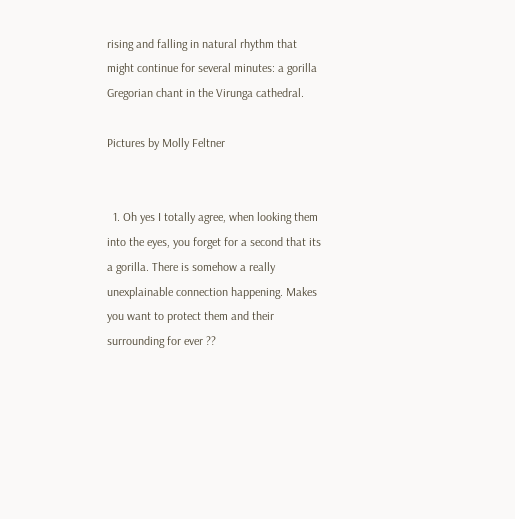rising and falling in natural rhythm that might continue for several minutes: a gorilla Gregorian chant in the Virunga cathedral.

Pictures by Molly Feltner


  1. Oh yes I totally agree, when looking them into the eyes, you forget for a second that its a gorilla. There is somehow a really unexplainable connection happening. Makes you want to protect them and their surrounding for ever ??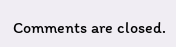Comments are closed.